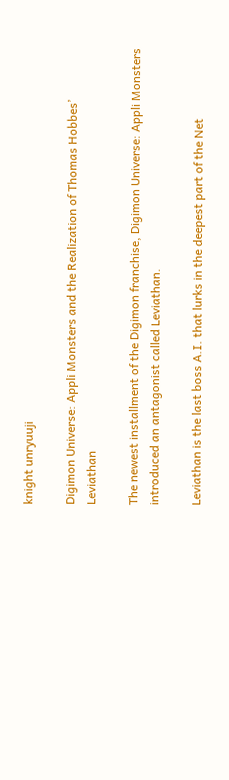knight unryuuji

Digimon Universe: Appli Monsters and the Realization of Thomas Hobbes’ Leviathan

The newest installment of the Digimon franchise, Digimon Universe: Appli Monsters introduced an antagonist called Leviathan.

Leviathan is the last boss A.I. that lurks in the deepest part of the Net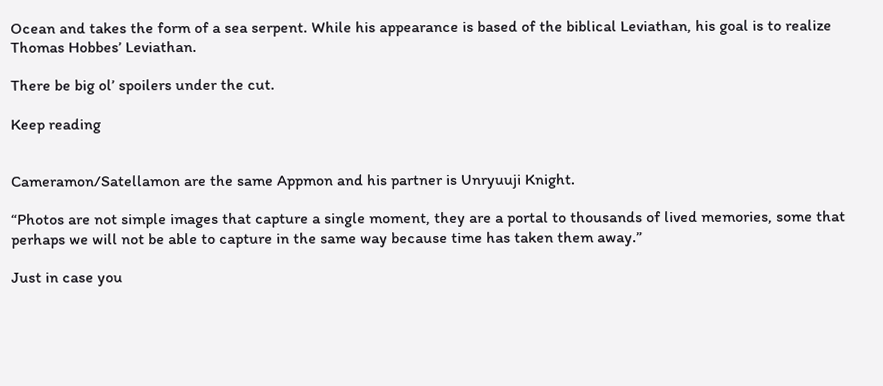Ocean and takes the form of a sea serpent. While his appearance is based of the biblical Leviathan, his goal is to realize Thomas Hobbes’ Leviathan.

There be big ol’ spoilers under the cut.

Keep reading


Cameramon/Satellamon are the same Appmon and his partner is Unryuuji Knight.

“Photos are not simple images that capture a single moment, they are a portal to thousands of lived memories, some that perhaps we will not be able to capture in the same way because time has taken them away.”

Just in case you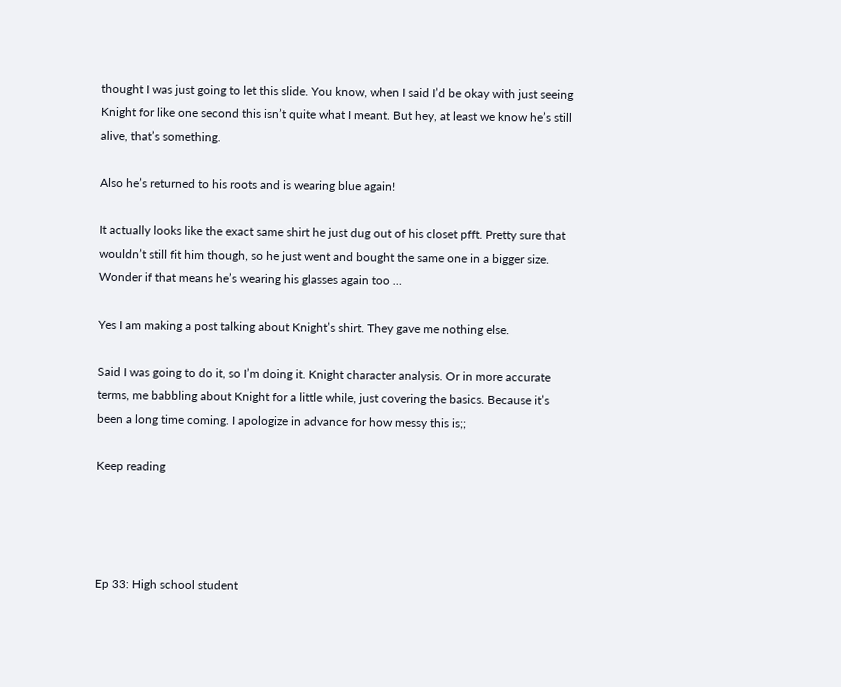thought I was just going to let this slide. You know, when I said I’d be okay with just seeing Knight for like one second this isn’t quite what I meant. But hey, at least we know he’s still alive, that’s something.

Also he’s returned to his roots and is wearing blue again!

It actually looks like the exact same shirt he just dug out of his closet pfft. Pretty sure that wouldn’t still fit him though, so he just went and bought the same one in a bigger size. Wonder if that means he’s wearing his glasses again too …

Yes I am making a post talking about Knight’s shirt. They gave me nothing else.

Said I was going to do it, so I’m doing it. Knight character analysis. Or in more accurate terms, me babbling about Knight for a little while, just covering the basics. Because it’s been a long time coming. I apologize in advance for how messy this is;;

Keep reading




Ep 33: High school student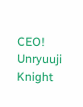CEO! Unryuuji Knight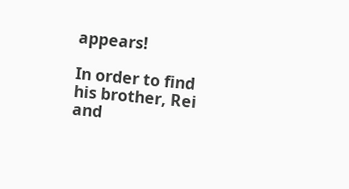appears!

In order to find his brother, Rei and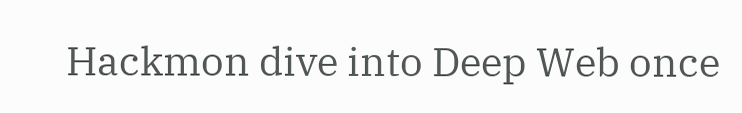Hackmon dive into Deep Web once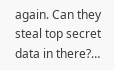again. Can they steal top secret data in there?…